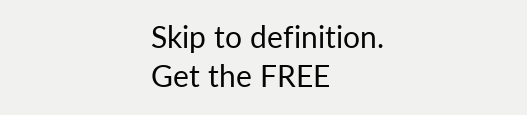Skip to definition.
Get the FREE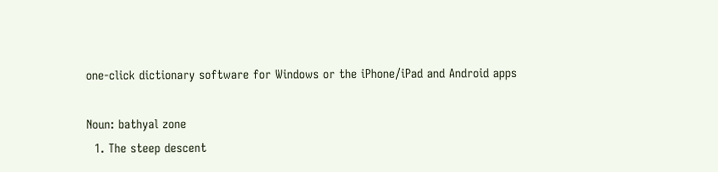one-click dictionary software for Windows or the iPhone/iPad and Android apps

Noun: bathyal zone
  1. The steep descent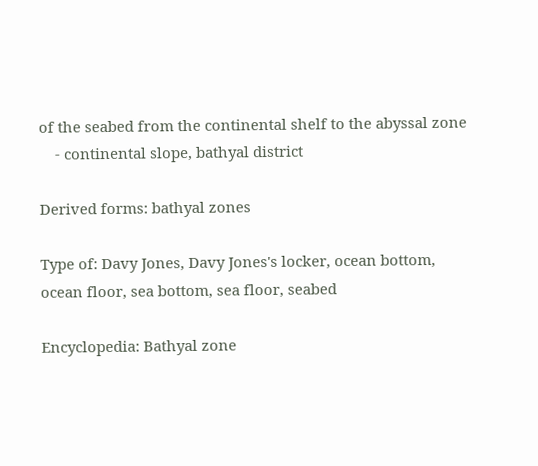of the seabed from the continental shelf to the abyssal zone
    - continental slope, bathyal district

Derived forms: bathyal zones

Type of: Davy Jones, Davy Jones's locker, ocean bottom, ocean floor, sea bottom, sea floor, seabed

Encyclopedia: Bathyal zone